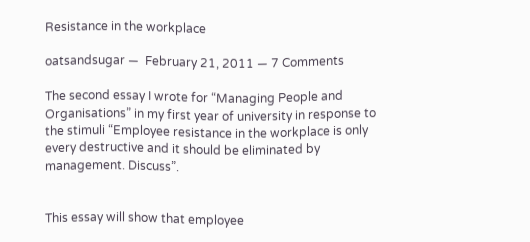Resistance in the workplace

oatsandsugar —  February 21, 2011 — 7 Comments

The second essay I wrote for “Managing People and Organisations” in my first year of university in response to the stimuli “Employee resistance in the workplace is only every destructive and it should be eliminated by management. Discuss”.


This essay will show that employee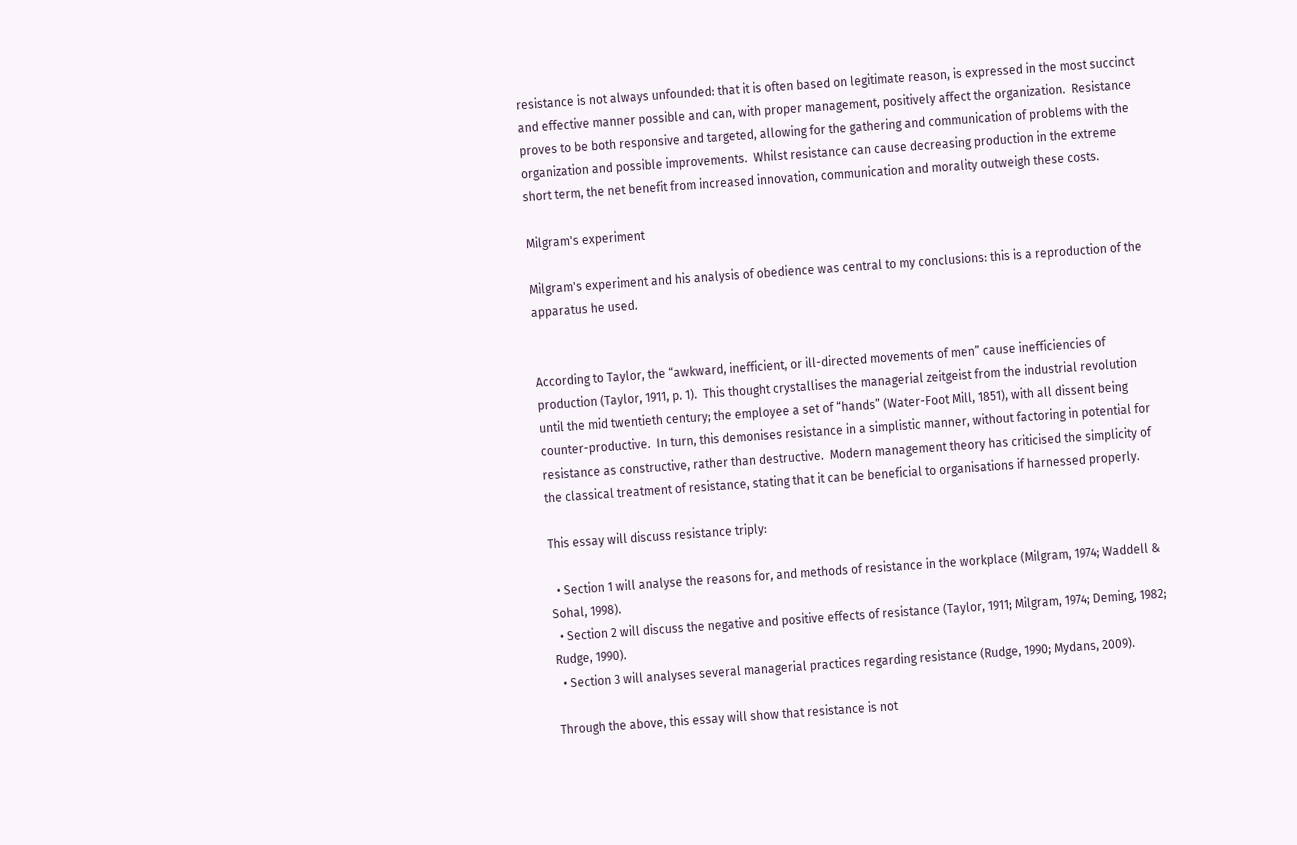resistance is not always unfounded: that it is often based on legitimate reason, is expressed in the most succinct and effective manner possible and can, with proper management, positively affect the organization.  Resistance proves to be both responsive and targeted, allowing for the gathering and communication of problems with the organization and possible improvements.  Whilst resistance can cause decreasing production in the extreme short term, the net benefit from increased innovation, communication and morality outweigh these costs.

Milgram's experiment

Milgram's experiment and his analysis of obedience was central to my conclusions: this is a reproduction of the apparatus he used.


According to Taylor, the “awkward, inefficient, or ill-directed movements of men” cause inefficiencies of production (Taylor, 1911, p. 1).  This thought crystallises the managerial zeitgeist from the industrial revolution until the mid twentieth century; the employee a set of “hands” (Water-Foot Mill, 1851), with all dissent being counter-productive.  In turn, this demonises resistance in a simplistic manner, without factoring in potential for resistance as constructive, rather than destructive.  Modern management theory has criticised the simplicity of the classical treatment of resistance, stating that it can be beneficial to organisations if harnessed properly.

This essay will discuss resistance triply:

  • Section 1 will analyse the reasons for, and methods of resistance in the workplace (Milgram, 1974; Waddell & Sohal, 1998).
  • Section 2 will discuss the negative and positive effects of resistance (Taylor, 1911; Milgram, 1974; Deming, 1982; Rudge, 1990).
  • Section 3 will analyses several managerial practices regarding resistance (Rudge, 1990; Mydans, 2009).

Through the above, this essay will show that resistance is not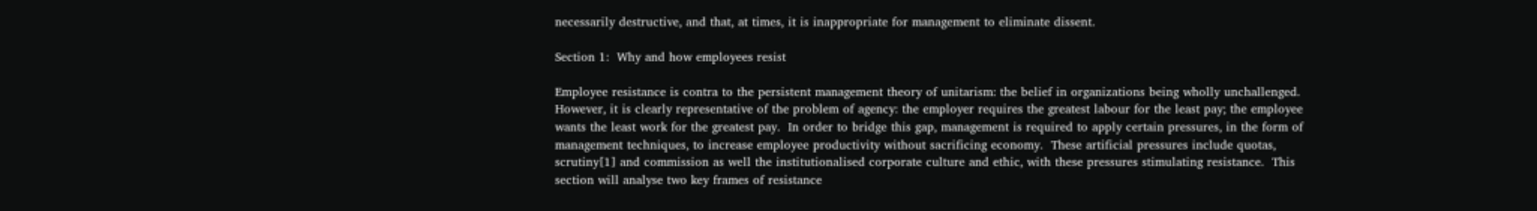necessarily destructive, and that, at times, it is inappropriate for management to eliminate dissent.

Section 1:  Why and how employees resist

Employee resistance is contra to the persistent management theory of unitarism: the belief in organizations being wholly unchallenged.  However, it is clearly representative of the problem of agency: the employer requires the greatest labour for the least pay; the employee wants the least work for the greatest pay.  In order to bridge this gap, management is required to apply certain pressures, in the form of management techniques, to increase employee productivity without sacrificing economy.  These artificial pressures include quotas, scrutiny[1] and commission as well the institutionalised corporate culture and ethic, with these pressures stimulating resistance.  This section will analyse two key frames of resistance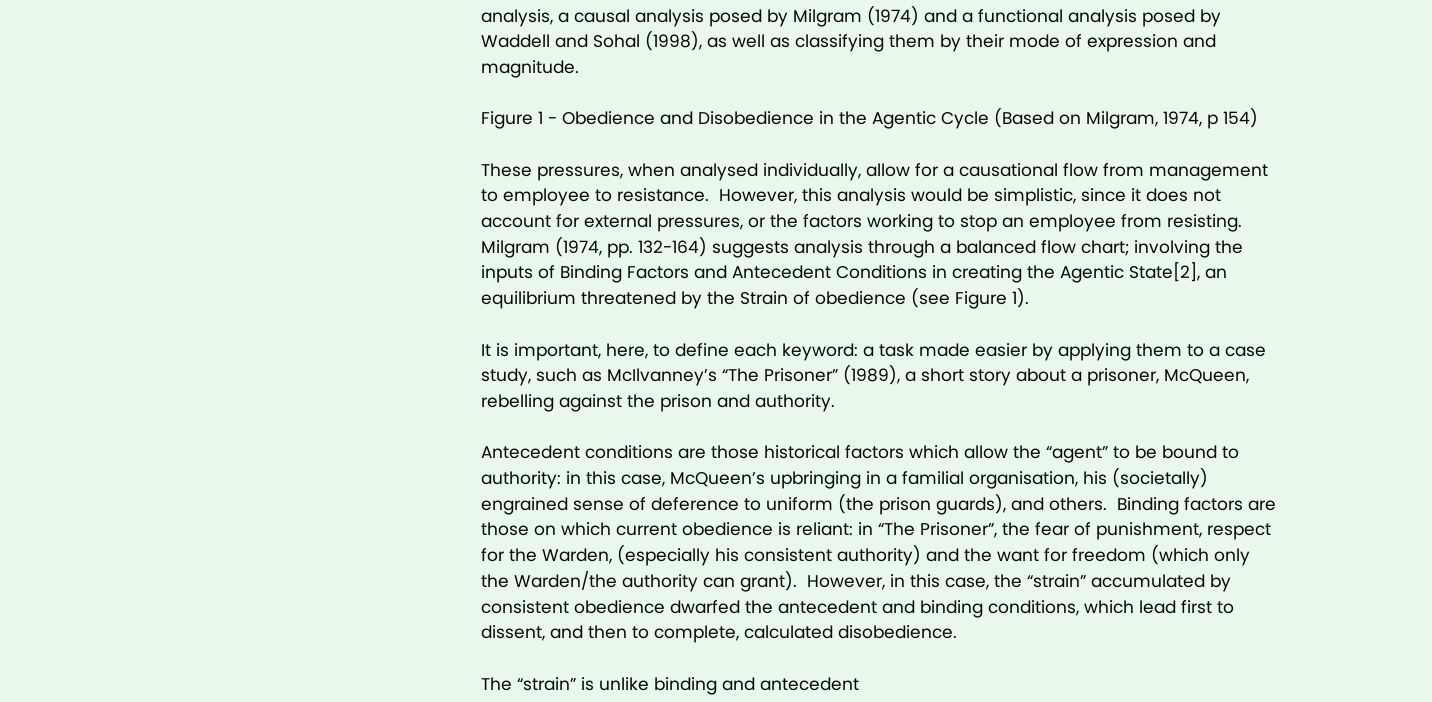analysis, a causal analysis posed by Milgram (1974) and a functional analysis posed by Waddell and Sohal (1998), as well as classifying them by their mode of expression and magnitude.

Figure 1 - Obedience and Disobedience in the Agentic Cycle (Based on Milgram, 1974, p 154)

These pressures, when analysed individually, allow for a causational flow from management to employee to resistance.  However, this analysis would be simplistic, since it does not account for external pressures, or the factors working to stop an employee from resisting.  Milgram (1974, pp. 132-164) suggests analysis through a balanced flow chart; involving the inputs of Binding Factors and Antecedent Conditions in creating the Agentic State[2], an equilibrium threatened by the Strain of obedience (see Figure 1).

It is important, here, to define each keyword: a task made easier by applying them to a case study, such as McIlvanney’s “The Prisoner” (1989), a short story about a prisoner, McQueen, rebelling against the prison and authority.

Antecedent conditions are those historical factors which allow the “agent” to be bound to authority: in this case, McQueen’s upbringing in a familial organisation, his (societally) engrained sense of deference to uniform (the prison guards), and others.  Binding factors are those on which current obedience is reliant: in “The Prisoner”, the fear of punishment, respect for the Warden, (especially his consistent authority) and the want for freedom (which only the Warden/the authority can grant).  However, in this case, the “strain” accumulated by consistent obedience dwarfed the antecedent and binding conditions, which lead first to dissent, and then to complete, calculated disobedience.

The “strain” is unlike binding and antecedent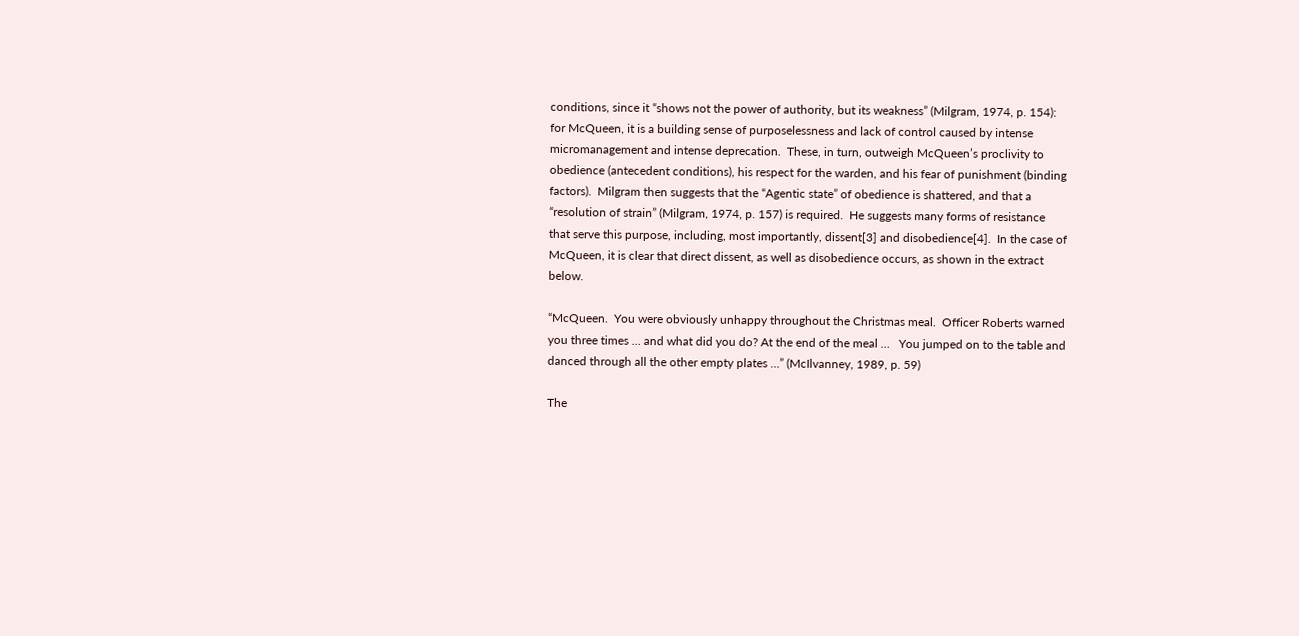conditions, since it “shows not the power of authority, but its weakness” (Milgram, 1974, p. 154): for McQueen, it is a building sense of purposelessness and lack of control caused by intense micromanagement and intense deprecation.  These, in turn, outweigh McQueen’s proclivity to obedience (antecedent conditions), his respect for the warden, and his fear of punishment (binding factors).  Milgram then suggests that the “Agentic state” of obedience is shattered, and that a “resolution of strain” (Milgram, 1974, p. 157) is required.  He suggests many forms of resistance that serve this purpose, including, most importantly, dissent[3] and disobedience[4].  In the case of McQueen, it is clear that direct dissent, as well as disobedience occurs, as shown in the extract below.

“McQueen.  You were obviously unhappy throughout the Christmas meal.  Officer Roberts warned you three times … and what did you do? At the end of the meal …   You jumped on to the table and danced through all the other empty plates …” (McIlvanney, 1989, p. 59)

The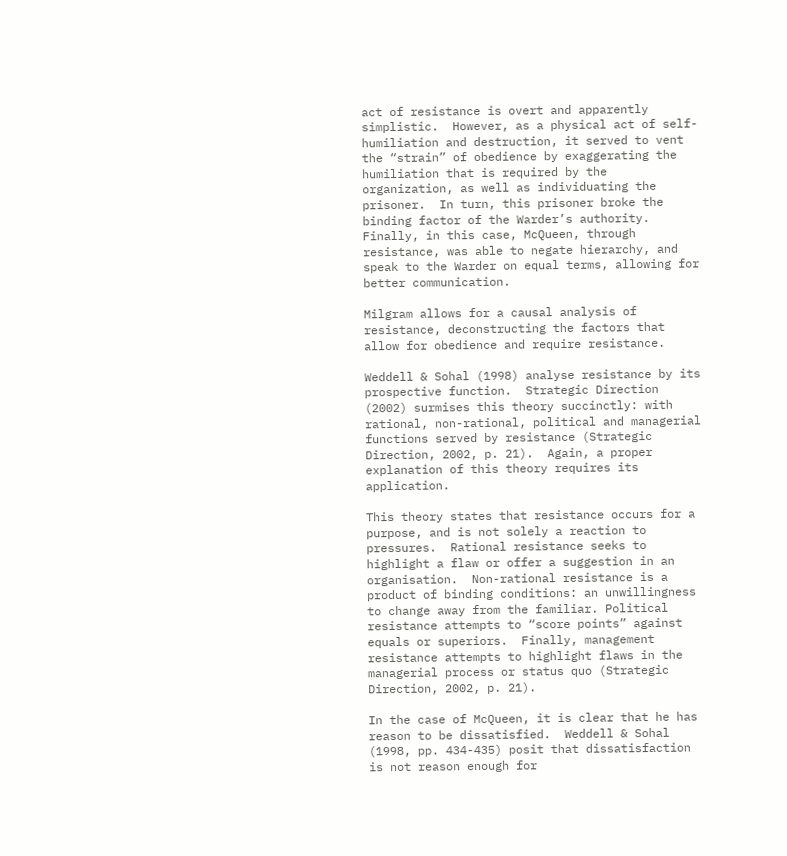act of resistance is overt and apparently simplistic.  However, as a physical act of self-humiliation and destruction, it served to vent the “strain” of obedience by exaggerating the humiliation that is required by the organization, as well as individuating the prisoner.  In turn, this prisoner broke the binding factor of the Warder’s authority.  Finally, in this case, McQueen, through resistance, was able to negate hierarchy, and speak to the Warder on equal terms, allowing for better communication.

Milgram allows for a causal analysis of resistance, deconstructing the factors that allow for obedience and require resistance.

Weddell & Sohal (1998) analyse resistance by its prospective function.  Strategic Direction (2002) surmises this theory succinctly: with rational, non-rational, political and managerial functions served by resistance (Strategic Direction, 2002, p. 21).  Again, a proper explanation of this theory requires its application.

This theory states that resistance occurs for a purpose, and is not solely a reaction to pressures.  Rational resistance seeks to highlight a flaw or offer a suggestion in an organisation.  Non-rational resistance is a product of binding conditions: an unwillingness to change away from the familiar. Political resistance attempts to “score points” against equals or superiors.  Finally, management resistance attempts to highlight flaws in the managerial process or status quo (Strategic Direction, 2002, p. 21).

In the case of McQueen, it is clear that he has reason to be dissatisfied.  Weddell & Sohal (1998, pp. 434-435) posit that dissatisfaction is not reason enough for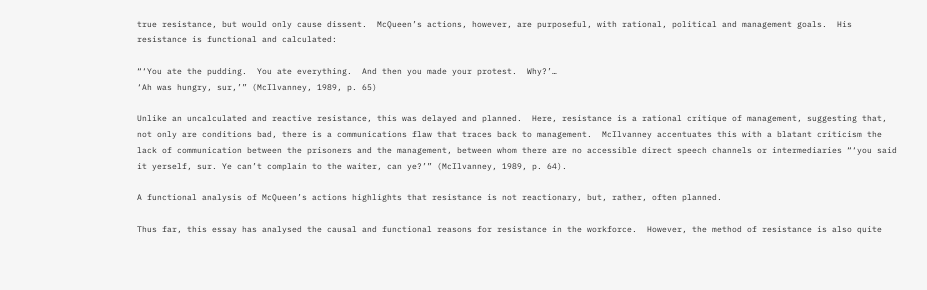true resistance, but would only cause dissent.  McQueen’s actions, however, are purposeful, with rational, political and management goals.  His resistance is functional and calculated:

“‘You ate the pudding.  You ate everything.  And then you made your protest.  Why?’…
‘Ah was hungry, sur,’” (McIlvanney, 1989, p. 65)

Unlike an uncalculated and reactive resistance, this was delayed and planned.  Here, resistance is a rational critique of management, suggesting that, not only are conditions bad, there is a communications flaw that traces back to management.  McIlvanney accentuates this with a blatant criticism the lack of communication between the prisoners and the management, between whom there are no accessible direct speech channels or intermediaries “‘you said it yerself, sur. Ye can’t complain to the waiter, can ye?’” (McIlvanney, 1989, p. 64).

A functional analysis of McQueen’s actions highlights that resistance is not reactionary, but, rather, often planned.

Thus far, this essay has analysed the causal and functional reasons for resistance in the workforce.  However, the method of resistance is also quite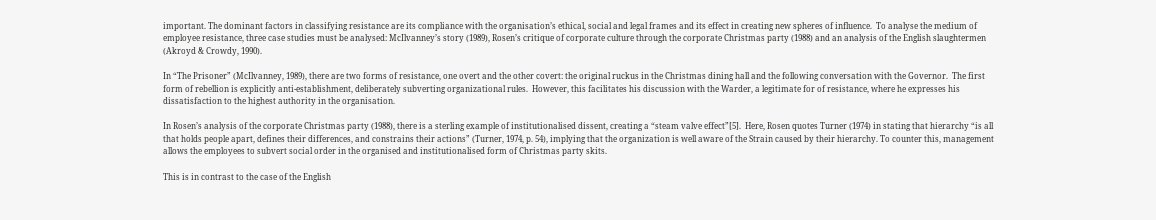important. The dominant factors in classifying resistance are its compliance with the organisation’s ethical, social and legal frames and its effect in creating new spheres of influence.  To analyse the medium of employee resistance, three case studies must be analysed: McIlvanney’s story (1989), Rosen’s critique of corporate culture through the corporate Christmas party (1988) and an analysis of the English slaughtermen (Akroyd & Crowdy, 1990).

In “The Prisoner” (McIlvanney, 1989), there are two forms of resistance, one overt and the other covert: the original ruckus in the Christmas dining hall and the following conversation with the Governor.  The first form of rebellion is explicitly anti-establishment, deliberately subverting organizational rules.  However, this facilitates his discussion with the Warder, a legitimate for of resistance, where he expresses his dissatisfaction to the highest authority in the organisation.

In Rosen’s analysis of the corporate Christmas party (1988), there is a sterling example of institutionalised dissent, creating a “steam valve effect”[5].  Here, Rosen quotes Turner (1974) in stating that hierarchy “is all that holds people apart, defines their differences, and constrains their actions” (Turner, 1974, p. 54), implying that the organization is well aware of the Strain caused by their hierarchy. To counter this, management allows the employees to subvert social order in the organised and institutionalised form of Christmas party skits.

This is in contrast to the case of the English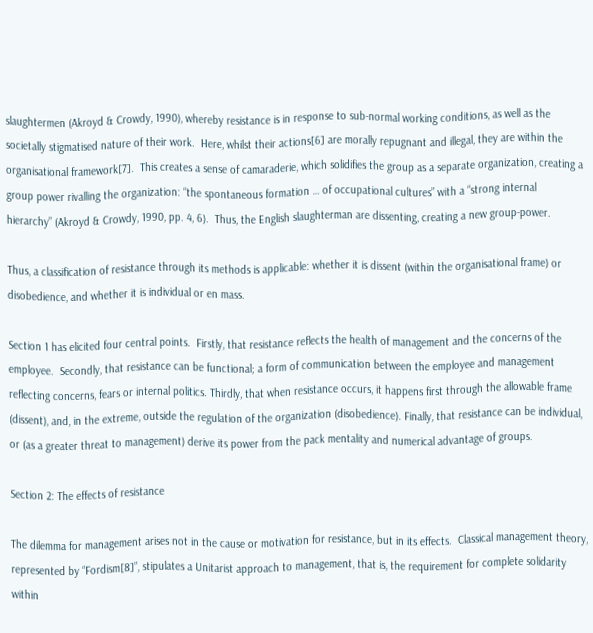slaughtermen (Akroyd & Crowdy, 1990), whereby resistance is in response to sub-normal working conditions, as well as the societally stigmatised nature of their work.  Here, whilst their actions[6] are morally repugnant and illegal, they are within the organisational framework[7].  This creates a sense of camaraderie, which solidifies the group as a separate organization, creating a group power rivalling the organization: “the spontaneous formation … of occupational cultures” with a “strong internal hierarchy” (Akroyd & Crowdy, 1990, pp. 4, 6).  Thus, the English slaughterman are dissenting, creating a new group-power.

Thus, a classification of resistance through its methods is applicable: whether it is dissent (within the organisational frame) or disobedience, and whether it is individual or en mass.

Section 1 has elicited four central points.  Firstly, that resistance reflects the health of management and the concerns of the employee.  Secondly, that resistance can be functional; a form of communication between the employee and management reflecting concerns, fears or internal politics. Thirdly, that when resistance occurs, it happens first through the allowable frame (dissent), and, in the extreme, outside the regulation of the organization (disobedience). Finally, that resistance can be individual, or (as a greater threat to management) derive its power from the pack mentality and numerical advantage of groups.

Section 2: The effects of resistance

The dilemma for management arises not in the cause or motivation for resistance, but in its effects.  Classical management theory, represented by “Fordism[8]”, stipulates a Unitarist approach to management, that is, the requirement for complete solidarity within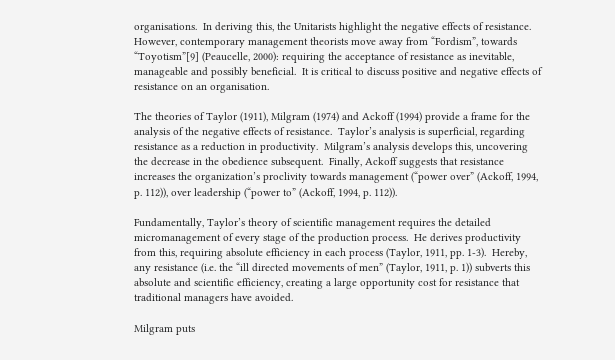organisations.  In deriving this, the Unitarists highlight the negative effects of resistance.  However, contemporary management theorists move away from “Fordism”, towards “Toyotism”[9] (Peaucelle, 2000): requiring the acceptance of resistance as inevitable, manageable and possibly beneficial.  It is critical to discuss positive and negative effects of resistance on an organisation.

The theories of Taylor (1911), Milgram (1974) and Ackoff (1994) provide a frame for the analysis of the negative effects of resistance.  Taylor’s analysis is superficial, regarding resistance as a reduction in productivity.  Milgram’s analysis develops this, uncovering the decrease in the obedience subsequent.  Finally, Ackoff suggests that resistance increases the organization’s proclivity towards management (“power over” (Ackoff, 1994, p. 112)), over leadership (“power to” (Ackoff, 1994, p. 112)).

Fundamentally, Taylor’s theory of scientific management requires the detailed micromanagement of every stage of the production process.  He derives productivity from this, requiring absolute efficiency in each process (Taylor, 1911, pp. 1-3).  Hereby, any resistance (i.e. the “ill directed movements of men” (Taylor, 1911, p. 1)) subverts this absolute and scientific efficiency, creating a large opportunity cost for resistance that traditional managers have avoided.

Milgram puts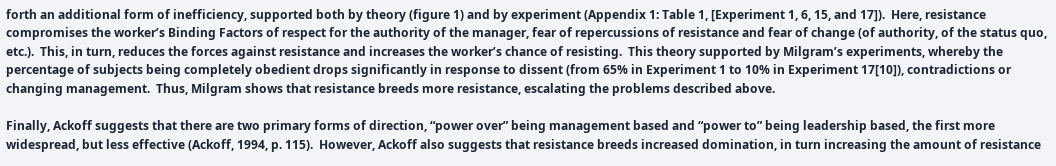forth an additional form of inefficiency, supported both by theory (figure 1) and by experiment (Appendix 1: Table 1, [Experiment 1, 6, 15, and 17]).  Here, resistance compromises the worker’s Binding Factors of respect for the authority of the manager, fear of repercussions of resistance and fear of change (of authority, of the status quo, etc.).  This, in turn, reduces the forces against resistance and increases the worker’s chance of resisting.  This theory supported by Milgram’s experiments, whereby the percentage of subjects being completely obedient drops significantly in response to dissent (from 65% in Experiment 1 to 10% in Experiment 17[10]), contradictions or changing management.  Thus, Milgram shows that resistance breeds more resistance, escalating the problems described above.

Finally, Ackoff suggests that there are two primary forms of direction, “power over” being management based and “power to” being leadership based, the first more widespread, but less effective (Ackoff, 1994, p. 115).  However, Ackoff also suggests that resistance breeds increased domination, in turn increasing the amount of resistance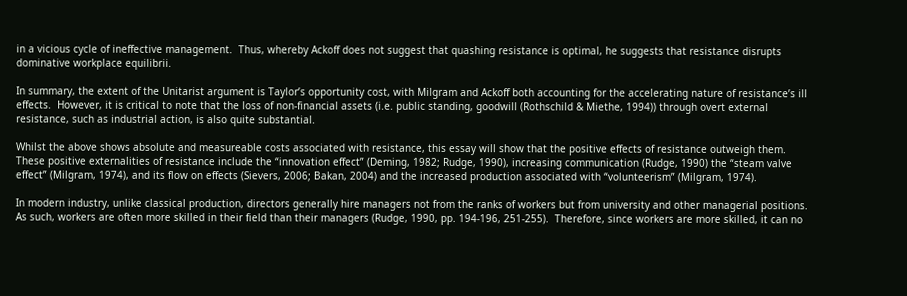in a vicious cycle of ineffective management.  Thus, whereby Ackoff does not suggest that quashing resistance is optimal, he suggests that resistance disrupts dominative workplace equilibrii.

In summary, the extent of the Unitarist argument is Taylor’s opportunity cost, with Milgram and Ackoff both accounting for the accelerating nature of resistance’s ill effects.  However, it is critical to note that the loss of non-financial assets (i.e. public standing, goodwill (Rothschild & Miethe, 1994)) through overt external resistance, such as industrial action, is also quite substantial.

Whilst the above shows absolute and measureable costs associated with resistance, this essay will show that the positive effects of resistance outweigh them.  These positive externalities of resistance include the “innovation effect” (Deming, 1982; Rudge, 1990), increasing communication (Rudge, 1990) the “steam valve effect” (Milgram, 1974), and its flow on effects (Sievers, 2006; Bakan, 2004) and the increased production associated with “volunteerism” (Milgram, 1974).

In modern industry, unlike classical production, directors generally hire managers not from the ranks of workers but from university and other managerial positions.  As such, workers are often more skilled in their field than their managers (Rudge, 1990, pp. 194-196, 251-255).  Therefore, since workers are more skilled, it can no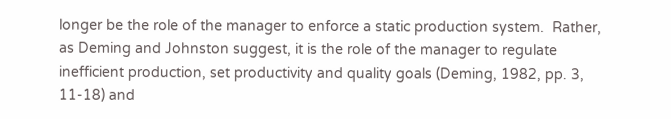longer be the role of the manager to enforce a static production system.  Rather, as Deming and Johnston suggest, it is the role of the manager to regulate inefficient production, set productivity and quality goals (Deming, 1982, pp. 3, 11-18) and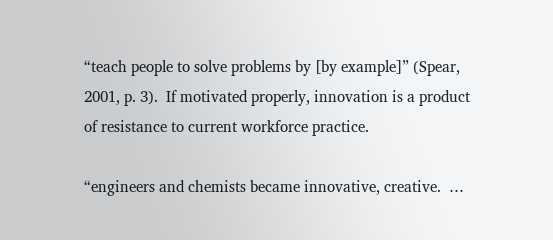“teach people to solve problems by [by example]” (Spear, 2001, p. 3).  If motivated properly, innovation is a product of resistance to current workforce practice.

“engineers and chemists became innovative, creative.  …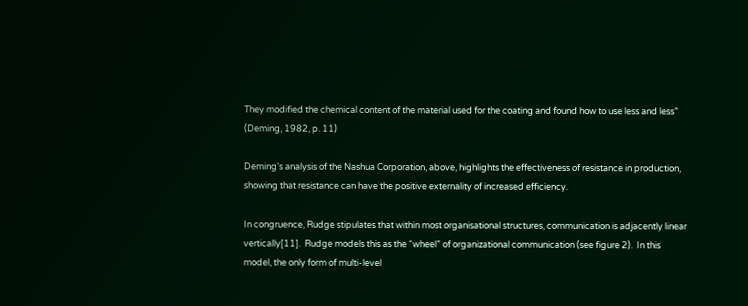They modified the chemical content of the material used for the coating and found how to use less and less” (Deming, 1982, p. 11)

Deming’s analysis of the Nashua Corporation, above, highlights the effectiveness of resistance in production, showing that resistance can have the positive externality of increased efficiency.

In congruence, Rudge stipulates that within most organisational structures, communication is adjacently linear vertically[11].  Rudge models this as the “wheel” of organizational communication (see figure 2).  In this model, the only form of multi-level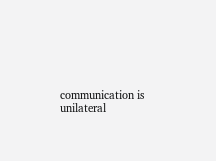communication is unilateral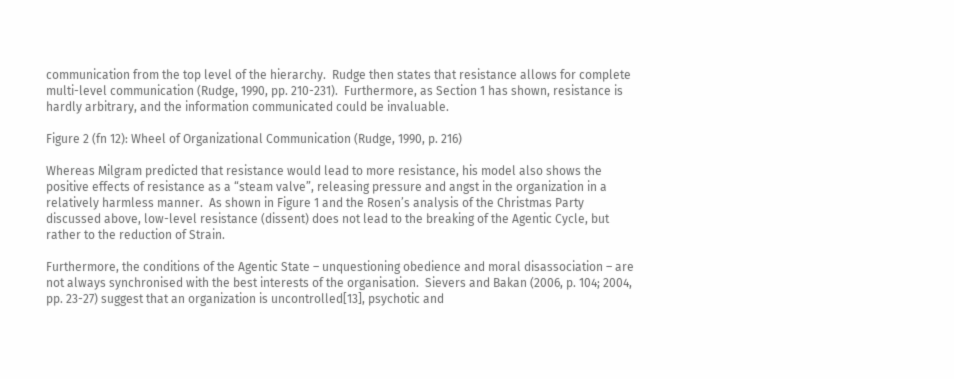communication from the top level of the hierarchy.  Rudge then states that resistance allows for complete multi-level communication (Rudge, 1990, pp. 210-231).  Furthermore, as Section 1 has shown, resistance is hardly arbitrary, and the information communicated could be invaluable.

Figure 2 (fn 12): Wheel of Organizational Communication (Rudge, 1990, p. 216)

Whereas Milgram predicted that resistance would lead to more resistance, his model also shows the positive effects of resistance as a “steam valve”, releasing pressure and angst in the organization in a relatively harmless manner.  As shown in Figure 1 and the Rosen’s analysis of the Christmas Party discussed above, low-level resistance (dissent) does not lead to the breaking of the Agentic Cycle, but rather to the reduction of Strain.

Furthermore, the conditions of the Agentic State – unquestioning obedience and moral disassociation – are not always synchronised with the best interests of the organisation.  Sievers and Bakan (2006, p. 104; 2004, pp. 23-27) suggest that an organization is uncontrolled[13], psychotic and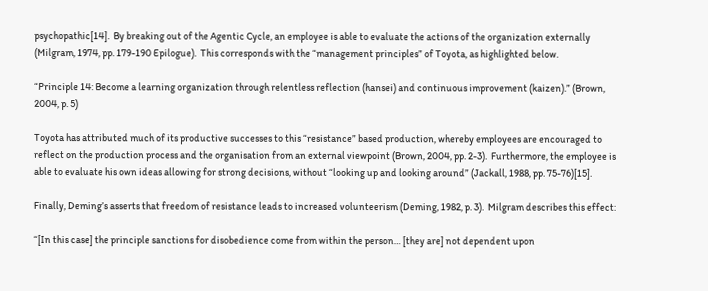psychopathic[14].  By breaking out of the Agentic Cycle, an employee is able to evaluate the actions of the organization externally (Milgram, 1974, pp. 179-190 Epilogue).  This corresponds with the “management principles” of Toyota, as highlighted below.

“Principle 14: Become a learning organization through relentless reflection (hansei) and continuous improvement (kaizen).” (Brown, 2004, p. 5)

Toyota has attributed much of its productive successes to this “resistance” based production, whereby employees are encouraged to reflect on the production process and the organisation from an external viewpoint (Brown, 2004, pp. 2-3).  Furthermore, the employee is able to evaluate his own ideas allowing for strong decisions, without “looking up and looking around” (Jackall, 1988, pp. 75-76)[15].

Finally, Deming’s asserts that freedom of resistance leads to increased volunteerism (Deming, 1982, p. 3).  Milgram describes this effect:

“[In this case] the principle sanctions for disobedience come from within the person… [they are] not dependent upon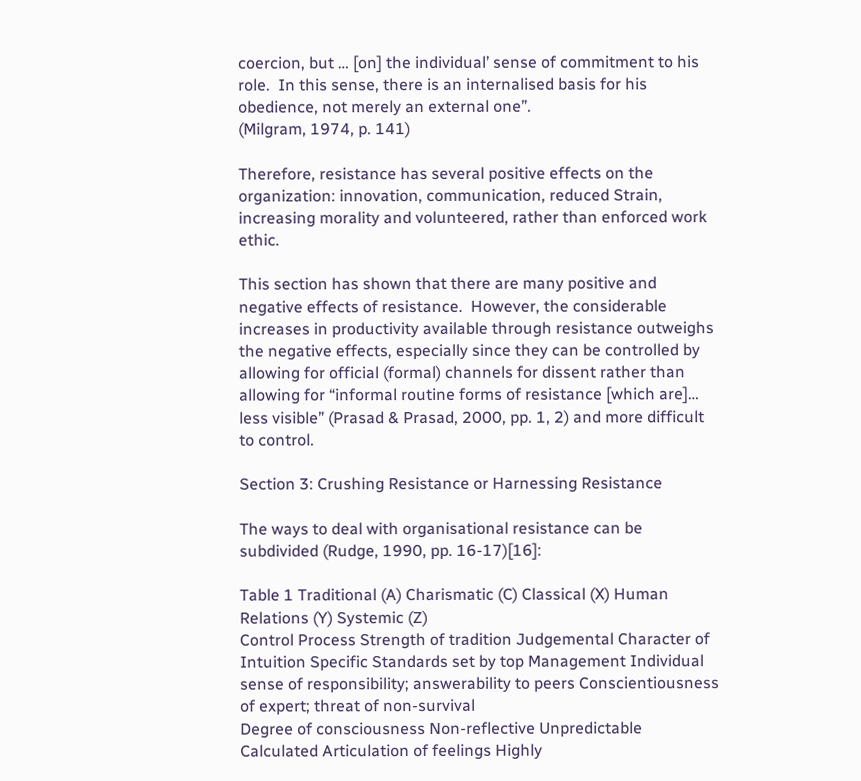coercion, but … [on] the individual’ sense of commitment to his role.  In this sense, there is an internalised basis for his obedience, not merely an external one”.
(Milgram, 1974, p. 141)

Therefore, resistance has several positive effects on the organization: innovation, communication, reduced Strain, increasing morality and volunteered, rather than enforced work ethic.

This section has shown that there are many positive and negative effects of resistance.  However, the considerable increases in productivity available through resistance outweighs the negative effects, especially since they can be controlled by allowing for official (formal) channels for dissent rather than allowing for “informal routine forms of resistance [which are]… less visible” (Prasad & Prasad, 2000, pp. 1, 2) and more difficult to control.

Section 3: Crushing Resistance or Harnessing Resistance

The ways to deal with organisational resistance can be subdivided (Rudge, 1990, pp. 16-17)[16]:

Table 1 Traditional (A) Charismatic (C) Classical (X) Human Relations (Y) Systemic (Z)
Control Process Strength of tradition Judgemental Character of Intuition Specific Standards set by top Management Individual sense of responsibility; answerability to peers Conscientiousness of expert; threat of non-survival
Degree of consciousness Non-reflective Unpredictable Calculated Articulation of feelings Highly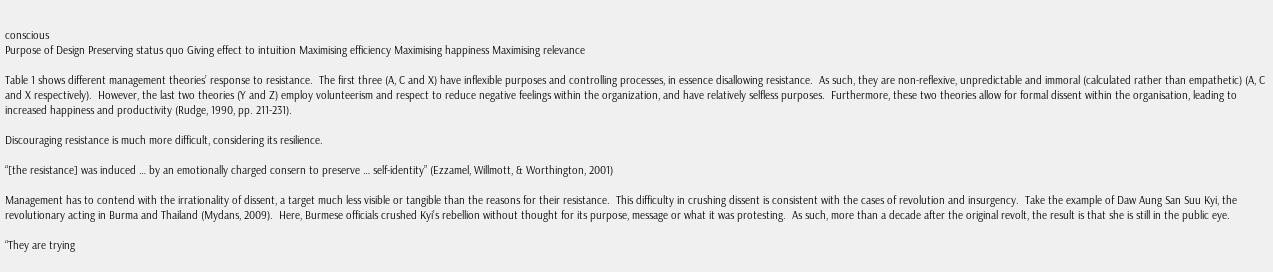conscious
Purpose of Design Preserving status quo Giving effect to intuition Maximising efficiency Maximising happiness Maximising relevance

Table 1 shows different management theories’ response to resistance.  The first three (A, C and X) have inflexible purposes and controlling processes, in essence disallowing resistance.  As such, they are non-reflexive, unpredictable and immoral (calculated rather than empathetic) (A, C and X respectively).  However, the last two theories (Y and Z) employ volunteerism and respect to reduce negative feelings within the organization, and have relatively selfless purposes.  Furthermore, these two theories allow for formal dissent within the organisation, leading to increased happiness and productivity (Rudge, 1990, pp. 211-231).

Discouraging resistance is much more difficult, considering its resilience.

“[the resistance] was induced … by an emotionally charged consern to preserve … self-identity” (Ezzamel, Willmott, & Worthington, 2001)

Management has to contend with the irrationality of dissent, a target much less visible or tangible than the reasons for their resistance.  This difficulty in crushing dissent is consistent with the cases of revolution and insurgency.  Take the example of Daw Aung San Suu Kyi, the revolutionary acting in Burma and Thailand (Mydans, 2009).  Here, Burmese officials crushed Kyi’s rebellion without thought for its purpose, message or what it was protesting.  As such, more than a decade after the original revolt, the result is that she is still in the public eye.

“They are trying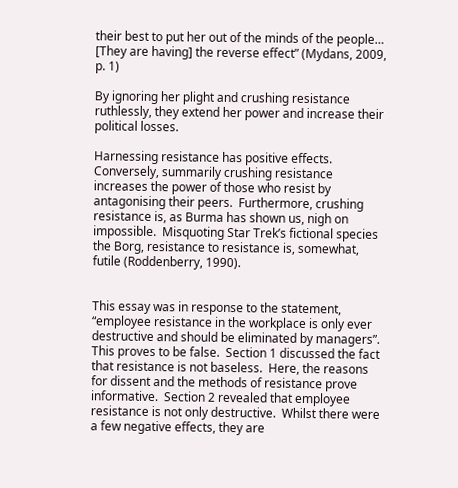their best to put her out of the minds of the people… [They are having] the reverse effect” (Mydans, 2009, p. 1)

By ignoring her plight and crushing resistance ruthlessly, they extend her power and increase their political losses.

Harnessing resistance has positive effects.  Conversely, summarily crushing resistance increases the power of those who resist by antagonising their peers.  Furthermore, crushing resistance is, as Burma has shown us, nigh on impossible.  Misquoting Star Trek’s fictional species the Borg, resistance to resistance is, somewhat, futile (Roddenberry, 1990).


This essay was in response to the statement, “employee resistance in the workplace is only ever destructive and should be eliminated by managers”. This proves to be false.  Section 1 discussed the fact that resistance is not baseless.  Here, the reasons for dissent and the methods of resistance prove informative.  Section 2 revealed that employee resistance is not only destructive.  Whilst there were a few negative effects, they are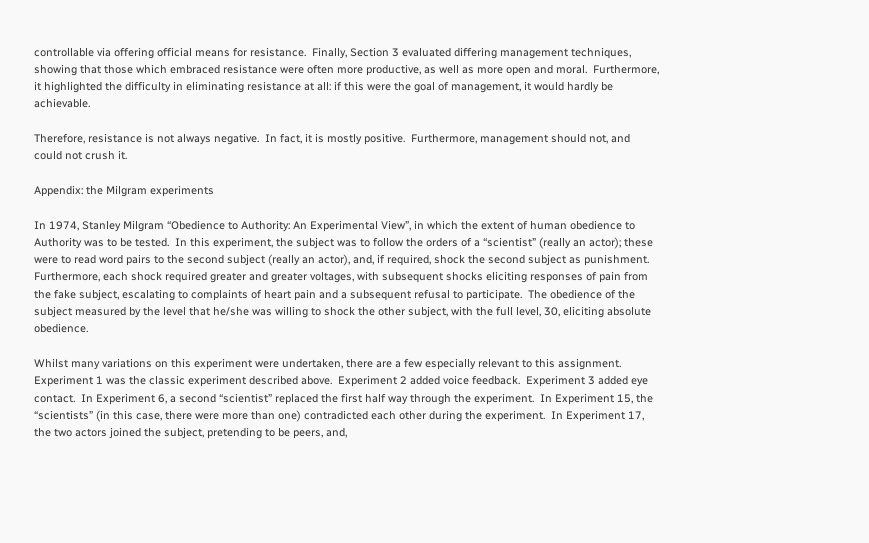controllable via offering official means for resistance.  Finally, Section 3 evaluated differing management techniques, showing that those which embraced resistance were often more productive, as well as more open and moral.  Furthermore, it highlighted the difficulty in eliminating resistance at all: if this were the goal of management, it would hardly be achievable.

Therefore, resistance is not always negative.  In fact, it is mostly positive.  Furthermore, management should not, and could not crush it.

Appendix: the Milgram experiments

In 1974, Stanley Milgram “Obedience to Authority: An Experimental View”, in which the extent of human obedience to Authority was to be tested.  In this experiment, the subject was to follow the orders of a “scientist” (really an actor); these were to read word pairs to the second subject (really an actor), and, if required, shock the second subject as punishment.  Furthermore, each shock required greater and greater voltages, with subsequent shocks eliciting responses of pain from the fake subject, escalating to complaints of heart pain and a subsequent refusal to participate.  The obedience of the subject measured by the level that he/she was willing to shock the other subject, with the full level, 30, eliciting absolute obedience.

Whilst many variations on this experiment were undertaken, there are a few especially relevant to this assignment.  Experiment 1 was the classic experiment described above.  Experiment 2 added voice feedback.  Experiment 3 added eye contact.  In Experiment 6, a second “scientist” replaced the first half way through the experiment.  In Experiment 15, the “scientists” (in this case, there were more than one) contradicted each other during the experiment.  In Experiment 17, the two actors joined the subject, pretending to be peers, and,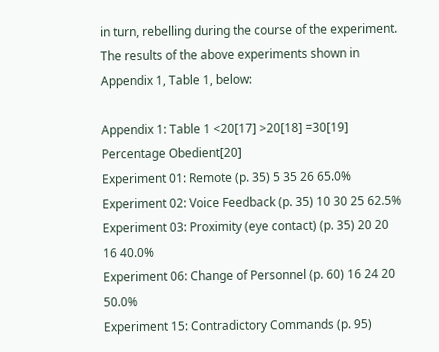in turn, rebelling during the course of the experiment.  The results of the above experiments shown in Appendix 1, Table 1, below:

Appendix 1: Table 1 <20[17] >20[18] =30[19] Percentage Obedient[20]
Experiment 01: Remote (p. 35) 5 35 26 65.0%
Experiment 02: Voice Feedback (p. 35) 10 30 25 62.5%
Experiment 03: Proximity (eye contact) (p. 35) 20 20 16 40.0%
Experiment 06: Change of Personnel (p. 60) 16 24 20 50.0%
Experiment 15: Contradictory Commands (p. 95)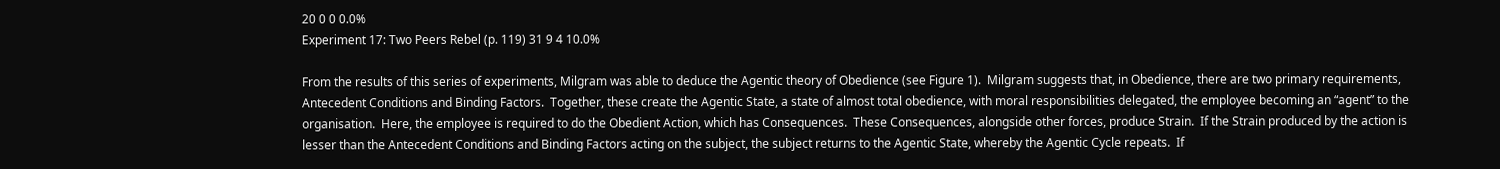20 0 0 0.0%
Experiment 17: Two Peers Rebel (p. 119) 31 9 4 10.0%

From the results of this series of experiments, Milgram was able to deduce the Agentic theory of Obedience (see Figure 1).  Milgram suggests that, in Obedience, there are two primary requirements, Antecedent Conditions and Binding Factors.  Together, these create the Agentic State, a state of almost total obedience, with moral responsibilities delegated, the employee becoming an “agent” to the organisation.  Here, the employee is required to do the Obedient Action, which has Consequences.  These Consequences, alongside other forces, produce Strain.  If the Strain produced by the action is lesser than the Antecedent Conditions and Binding Factors acting on the subject, the subject returns to the Agentic State, whereby the Agentic Cycle repeats.  If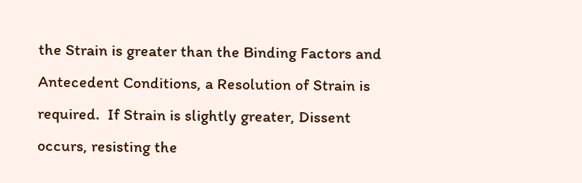the Strain is greater than the Binding Factors and Antecedent Conditions, a Resolution of Strain is required.  If Strain is slightly greater, Dissent occurs, resisting the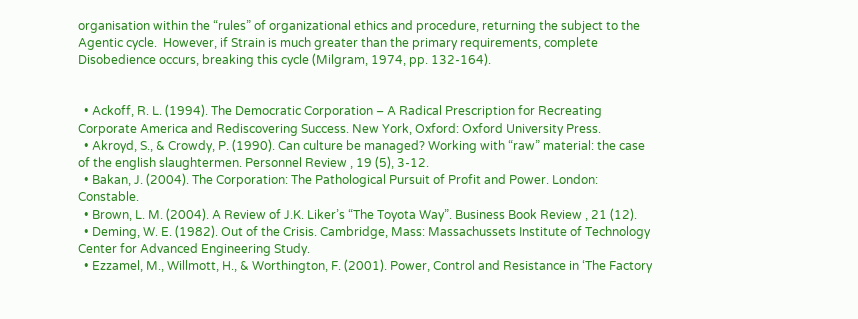organisation within the “rules” of organizational ethics and procedure, returning the subject to the Agentic cycle.  However, if Strain is much greater than the primary requirements, complete Disobedience occurs, breaking this cycle (Milgram, 1974, pp. 132-164).


  • Ackoff, R. L. (1994). The Democratic Corporation – A Radical Prescription for Recreating Corporate America and Rediscovering Success. New York, Oxford: Oxford University Press.
  • Akroyd, S., & Crowdy, P. (1990). Can culture be managed? Working with “raw” material: the case of the english slaughtermen. Personnel Review , 19 (5), 3-12.
  • Bakan, J. (2004). The Corporation: The Pathological Pursuit of Profit and Power. London: Constable.
  • Brown, L. M. (2004). A Review of J.K. Liker’s “The Toyota Way”. Business Book Review , 21 (12).
  • Deming, W. E. (1982). Out of the Crisis. Cambridge, Mass: Massachussets Institute of Technology Center for Advanced Engineering Study.
  • Ezzamel, M., Willmott, H., & Worthington, F. (2001). Power, Control and Resistance in ‘The Factory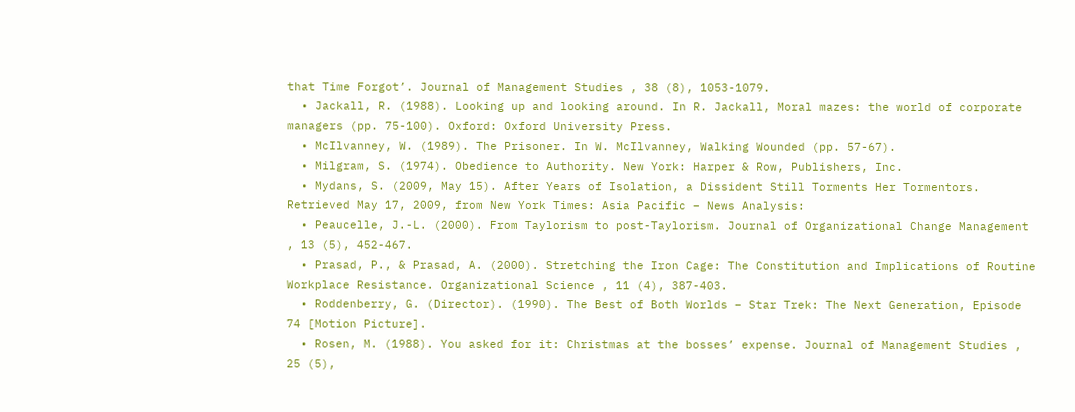that Time Forgot’. Journal of Management Studies , 38 (8), 1053-1079.
  • Jackall, R. (1988). Looking up and looking around. In R. Jackall, Moral mazes: the world of corporate managers (pp. 75-100). Oxford: Oxford University Press.
  • McIlvanney, W. (1989). The Prisoner. In W. McIlvanney, Walking Wounded (pp. 57-67).
  • Milgram, S. (1974). Obedience to Authority. New York: Harper & Row, Publishers, Inc.
  • Mydans, S. (2009, May 15). After Years of Isolation, a Dissident Still Torments Her Tormentors. Retrieved May 17, 2009, from New York Times: Asia Pacific – News Analysis:
  • Peaucelle, J.-L. (2000). From Taylorism to post-Taylorism. Journal of Organizational Change Management , 13 (5), 452-467.
  • Prasad, P., & Prasad, A. (2000). Stretching the Iron Cage: The Constitution and Implications of Routine Workplace Resistance. Organizational Science , 11 (4), 387-403.
  • Roddenberry, G. (Director). (1990). The Best of Both Worlds – Star Trek: The Next Generation, Episode 74 [Motion Picture].
  • Rosen, M. (1988). You asked for it: Christmas at the bosses’ expense. Journal of Management Studies , 25 (5),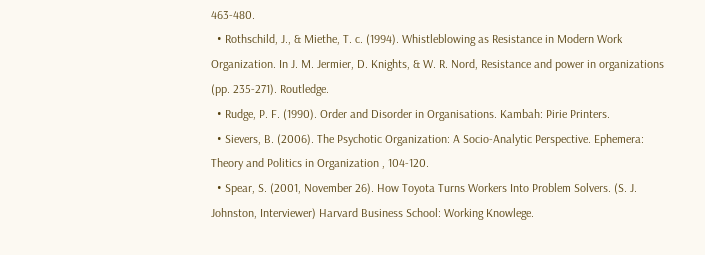463-480.
  • Rothschild, J., & Miethe, T. c. (1994). Whistleblowing as Resistance in Modern Work Organization. In J. M. Jermier, D. Knights, & W. R. Nord, Resistance and power in organizations (pp. 235-271). Routledge.
  • Rudge, P. F. (1990). Order and Disorder in Organisations. Kambah: Pirie Printers.
  • Sievers, B. (2006). The Psychotic Organization: A Socio-Analytic Perspective. Ephemera: Theory and Politics in Organization , 104-120.
  • Spear, S. (2001, November 26). How Toyota Turns Workers Into Problem Solvers. (S. J. Johnston, Interviewer) Harvard Business School: Working Knowlege.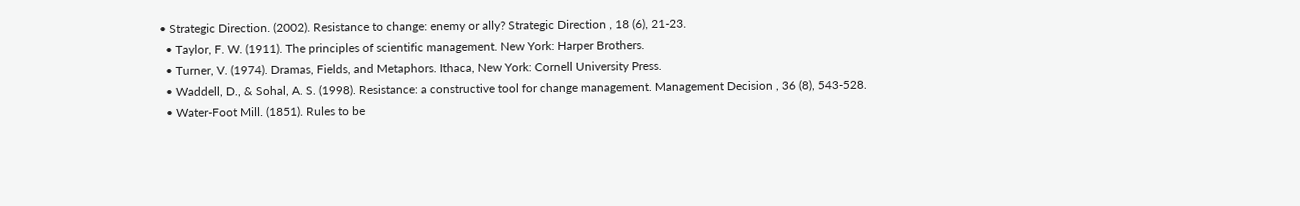• Strategic Direction. (2002). Resistance to change: enemy or ally? Strategic Direction , 18 (6), 21-23.
  • Taylor, F. W. (1911). The principles of scientific management. New York: Harper Brothers.
  • Turner, V. (1974). Dramas, Fields, and Metaphors. Ithaca, New York: Cornell University Press.
  • Waddell, D., & Sohal, A. S. (1998). Resistance: a constructive tool for change management. Management Decision , 36 (8), 543-528.
  • Water-Foot Mill. (1851). Rules to be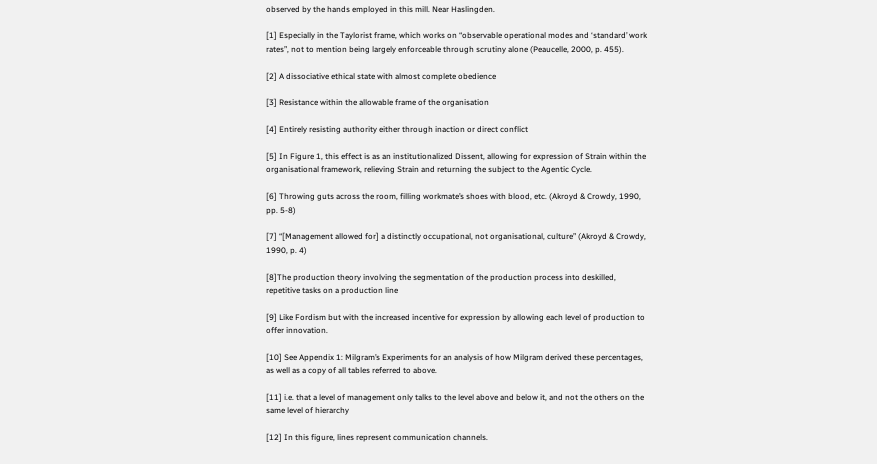observed by the hands employed in this mill. Near Haslingden.

[1] Especially in the Taylorist frame, which works on “observable operational modes and ‘standard’ work rates”, not to mention being largely enforceable through scrutiny alone (Peaucelle, 2000, p. 455).

[2] A dissociative ethical state with almost complete obedience

[3] Resistance within the allowable frame of the organisation

[4] Entirely resisting authority either through inaction or direct conflict

[5] In Figure 1, this effect is as an institutionalized Dissent, allowing for expression of Strain within the organisational framework, relieving Strain and returning the subject to the Agentic Cycle.

[6] Throwing guts across the room, filling workmate’s shoes with blood, etc. (Akroyd & Crowdy, 1990, pp. 5-8)

[7] “[Management allowed for] a distinctly occupational, not organisational, culture” (Akroyd & Crowdy, 1990, p. 4)

[8]The production theory involving the segmentation of the production process into deskilled, repetitive tasks on a production line

[9] Like Fordism but with the increased incentive for expression by allowing each level of production to offer innovation.

[10] See Appendix 1: Milgram’s Experiments for an analysis of how Milgram derived these percentages, as well as a copy of all tables referred to above.

[11] i.e. that a level of management only talks to the level above and below it, and not the others on the same level of hierarchy

[12] In this figure, lines represent communication channels.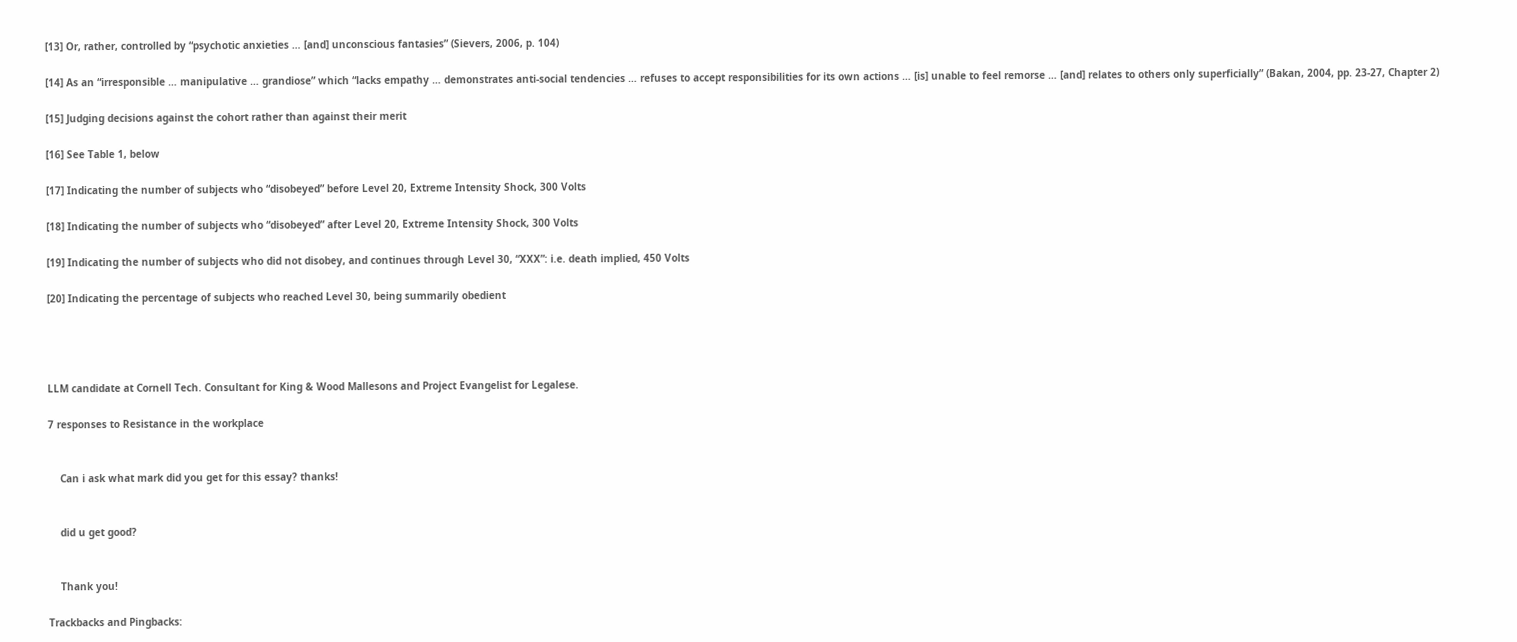[13] Or, rather, controlled by “psychotic anxieties … [and] unconscious fantasies” (Sievers, 2006, p. 104)

[14] As an “irresponsible … manipulative … grandiose” which “lacks empathy … demonstrates anti-social tendencies … refuses to accept responsibilities for its own actions … [is] unable to feel remorse … [and] relates to others only superficially” (Bakan, 2004, pp. 23-27, Chapter 2)

[15] Judging decisions against the cohort rather than against their merit

[16] See Table 1, below

[17] Indicating the number of subjects who “disobeyed” before Level 20, Extreme Intensity Shock, 300 Volts

[18] Indicating the number of subjects who “disobeyed” after Level 20, Extreme Intensity Shock, 300 Volts

[19] Indicating the number of subjects who did not disobey, and continues through Level 30, “XXX”: i.e. death implied, 450 Volts

[20] Indicating the percentage of subjects who reached Level 30, being summarily obedient




LLM candidate at Cornell Tech. Consultant for King & Wood Mallesons and Project Evangelist for Legalese.

7 responses to Resistance in the workplace


    Can i ask what mark did you get for this essay? thanks!


    did u get good?


    Thank you!

Trackbacks and Pingbacks: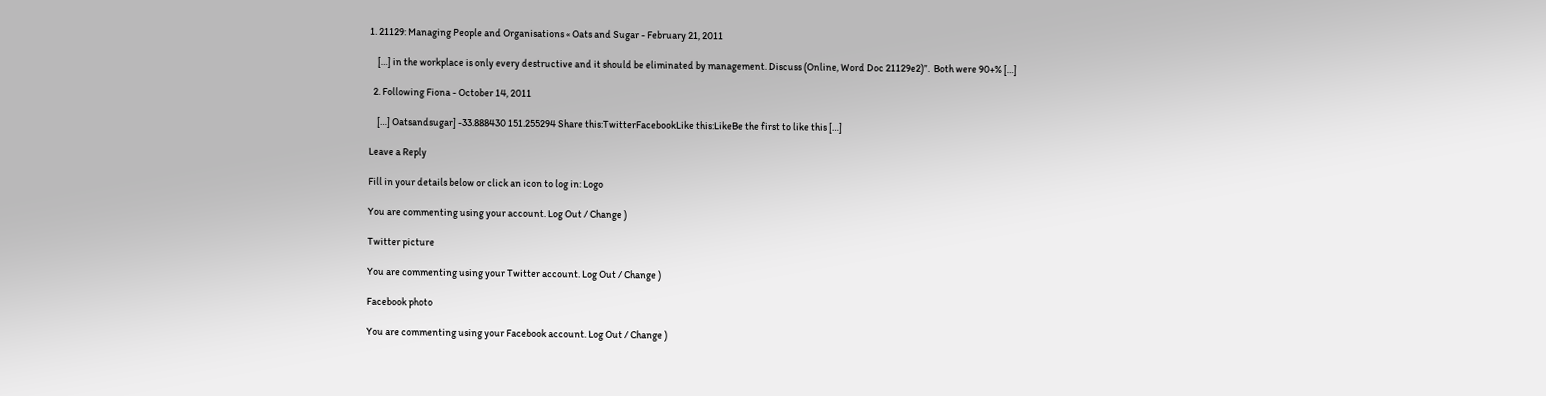1. 21129: Managing People and Organisations « Oats and Sugar - February 21, 2011

    […] in the workplace is only every destructive and it should be eliminated by management. Discuss (Online, Word Doc 21129e2)”.  Both were 90+% […]

  2. Following Fiona - October 14, 2011

    […] Oatsandsugar] -33.888430 151.255294 Share this:TwitterFacebookLike this:LikeBe the first to like this […]

Leave a Reply

Fill in your details below or click an icon to log in: Logo

You are commenting using your account. Log Out / Change )

Twitter picture

You are commenting using your Twitter account. Log Out / Change )

Facebook photo

You are commenting using your Facebook account. Log Out / Change )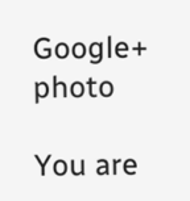Google+ photo

You are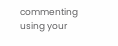commenting using your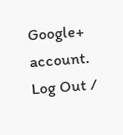Google+ account. Log Out /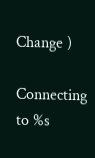Change )

Connecting to %s